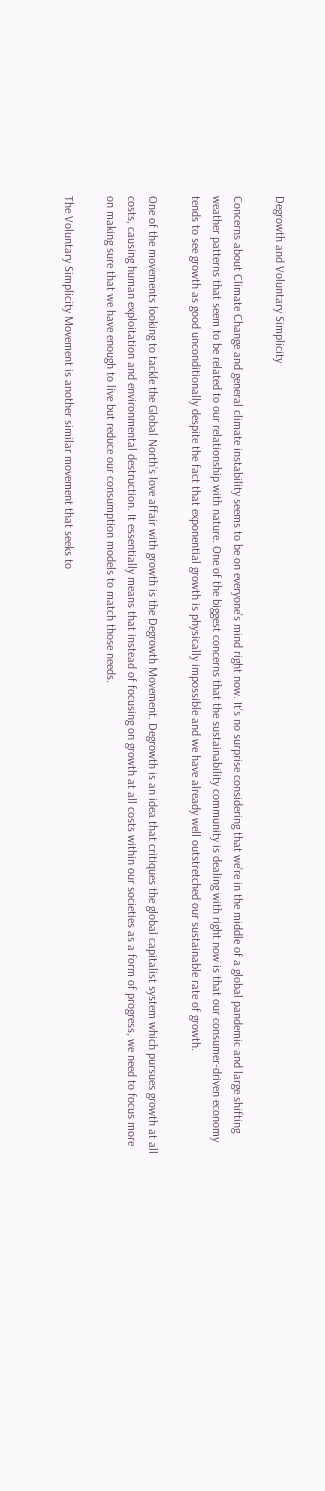Degrowth and Voluntary Simplicity

Concerns about Climate Change and general climate instability seems to be on everyone’s mind right now. It’s no surprise considering that we’re in the middle of a global pandemic and large shifting weather patterns that seem to be related to our relationship with nature. One of the biggest concerns that the sustainability community is dealing with right now is that our consumer-driven economy tends to see growth as good unconditionally despite the fact that exponential growth is physically impossible and we have already well outstretched our sustainable rate of growth.

One of the movements looking to tackle the Global North’s love affair with growth is the Degrowth Movement. Degrowth is an idea that critiques the global capitalist system which pursues growth at all costs, causing human exploitation and environmental destruction. It essentially means that instead of focusing on growth at all costs within our societies as a form of progress, we need to focus more on making sure that we have enough to live but reduce our consumption models to match those needs.

The Voluntary Simplicity Movement is another similar movement that seeks to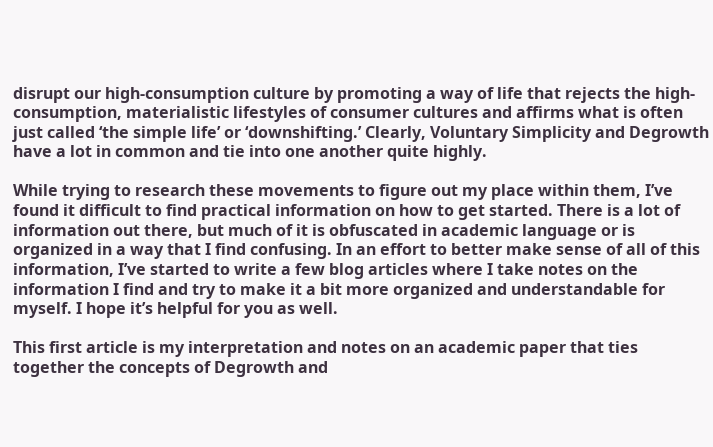disrupt our high-consumption culture by promoting a way of life that rejects the high-consumption, materialistic lifestyles of consumer cultures and affirms what is often just called ‘the simple life’ or ‘downshifting.’ Clearly, Voluntary Simplicity and Degrowth have a lot in common and tie into one another quite highly.

While trying to research these movements to figure out my place within them, I’ve found it difficult to find practical information on how to get started. There is a lot of information out there, but much of it is obfuscated in academic language or is organized in a way that I find confusing. In an effort to better make sense of all of this information, I’ve started to write a few blog articles where I take notes on the information I find and try to make it a bit more organized and understandable for myself. I hope it’s helpful for you as well.

This first article is my interpretation and notes on an academic paper that ties together the concepts of Degrowth and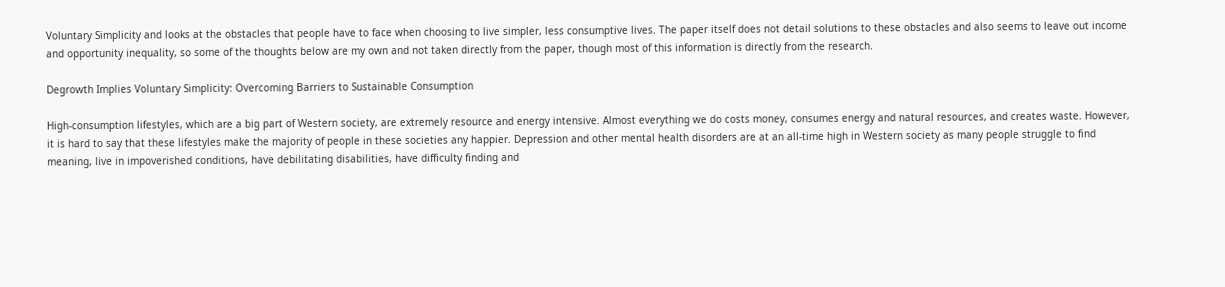Voluntary Simplicity and looks at the obstacles that people have to face when choosing to live simpler, less consumptive lives. The paper itself does not detail solutions to these obstacles and also seems to leave out income and opportunity inequality, so some of the thoughts below are my own and not taken directly from the paper, though most of this information is directly from the research.

Degrowth Implies Voluntary Simplicity: Overcoming Barriers to Sustainable Consumption

High-consumption lifestyles, which are a big part of Western society, are extremely resource and energy intensive. Almost everything we do costs money, consumes energy and natural resources, and creates waste. However, it is hard to say that these lifestyles make the majority of people in these societies any happier. Depression and other mental health disorders are at an all-time high in Western society as many people struggle to find meaning, live in impoverished conditions, have debilitating disabilities, have difficulty finding and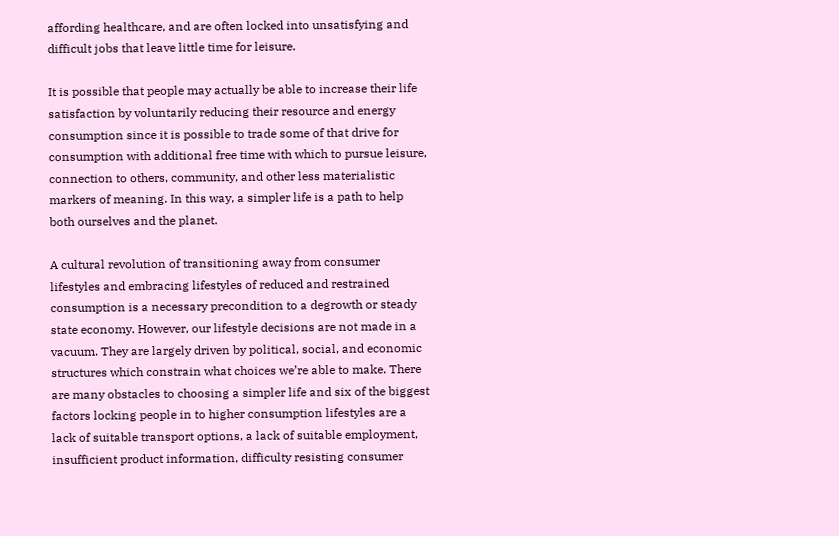affording healthcare, and are often locked into unsatisfying and difficult jobs that leave little time for leisure.

It is possible that people may actually be able to increase their life satisfaction by voluntarily reducing their resource and energy consumption since it is possible to trade some of that drive for consumption with additional free time with which to pursue leisure, connection to others, community, and other less materialistic markers of meaning. In this way, a simpler life is a path to help both ourselves and the planet.

A cultural revolution of transitioning away from consumer lifestyles and embracing lifestyles of reduced and restrained consumption is a necessary precondition to a degrowth or steady state economy. However, our lifestyle decisions are not made in a vacuum. They are largely driven by political, social, and economic structures which constrain what choices we’re able to make. There are many obstacles to choosing a simpler life and six of the biggest factors locking people in to higher consumption lifestyles are a lack of suitable transport options, a lack of suitable employment, insufficient product information, difficulty resisting consumer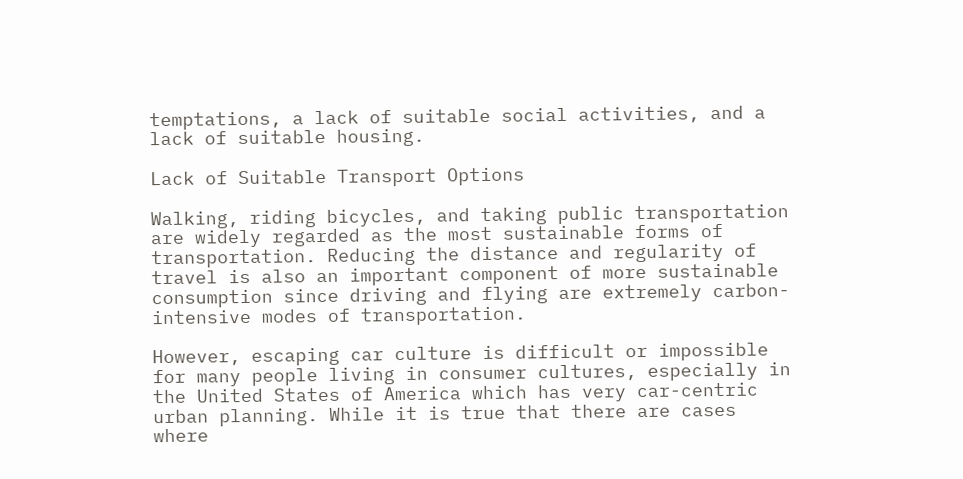temptations, a lack of suitable social activities, and a lack of suitable housing.

Lack of Suitable Transport Options

Walking, riding bicycles, and taking public transportation are widely regarded as the most sustainable forms of transportation. Reducing the distance and regularity of travel is also an important component of more sustainable consumption since driving and flying are extremely carbon-intensive modes of transportation.

However, escaping car culture is difficult or impossible for many people living in consumer cultures, especially in the United States of America which has very car-centric urban planning. While it is true that there are cases where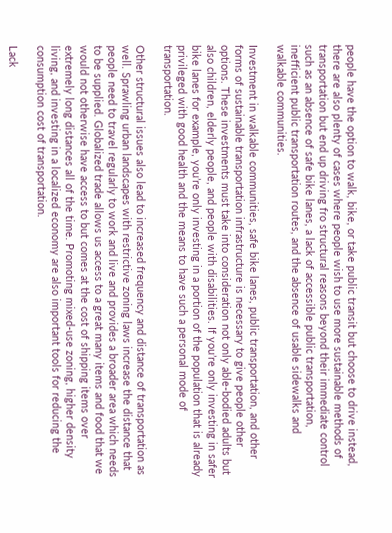people have the option to walk, bike, or take public transit but choose to drive instead, there are also plenty of cases where people wish to use more sustainable methods of transportation but end up driving fro structural reasons beyond their immediate control such as an absence of safe bike lanes, a lack of accessible public transportation, inefficient public transportation routes, and the absence of usable sidewalks and walkable communities.

Investment in walkable communities, safe bike lanes, public transportation, and other forms of sustainable transportation infrastructure is necessary to give people other options. These investments must take into consideration not only able-bodied adults but also children, elderly people, and people with disabilities. If you’re only investing in safer bike lanes for example, you’re only investing in a portion of the population that is already privileged with good health and the means to have such a personal mode of transportation.

Other structural issues also lead to increased frequency and distance of transportation as well. Sprawling urban landscapes with restrictive zoning laws increase the distance that people need to travel regularly to work and live and provides a broader area which needs to be supplied. Globalized trade allows us access to a great many items and food that we would not otherwise have access to but comes at the cost of shipping items over extremely long distances all of the time. Promoting mixed-use zoning, higher density living, and investing in a localized economy are also important tools for reducing the consumption cost of transportation.

Lack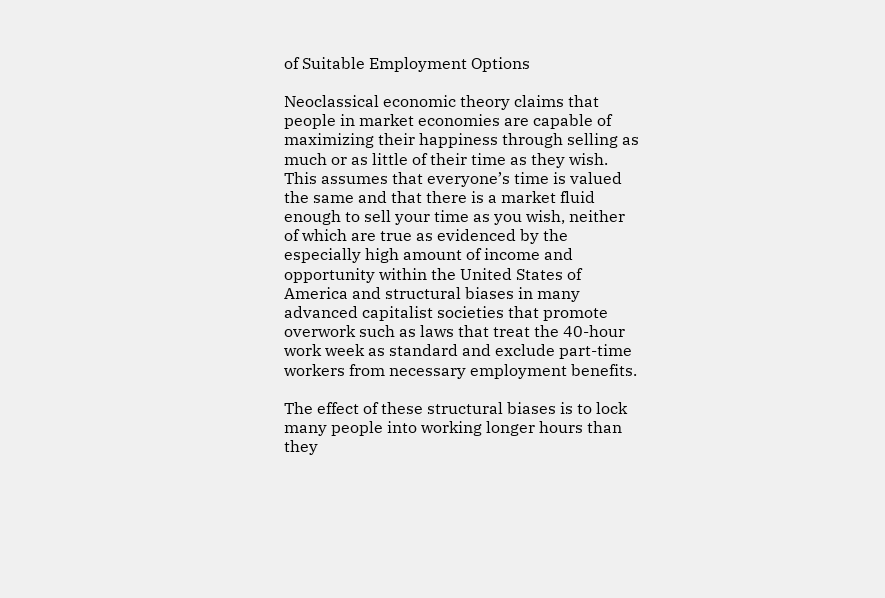of Suitable Employment Options

Neoclassical economic theory claims that people in market economies are capable of maximizing their happiness through selling as much or as little of their time as they wish. This assumes that everyone’s time is valued the same and that there is a market fluid enough to sell your time as you wish, neither of which are true as evidenced by the especially high amount of income and opportunity within the United States of America and structural biases in many advanced capitalist societies that promote overwork such as laws that treat the 40-hour work week as standard and exclude part-time workers from necessary employment benefits.

The effect of these structural biases is to lock many people into working longer hours than they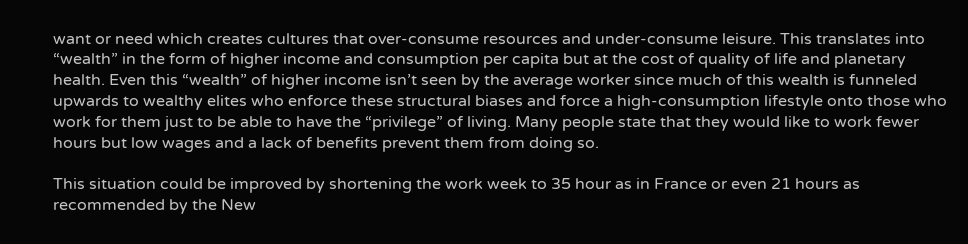want or need which creates cultures that over-consume resources and under-consume leisure. This translates into “wealth” in the form of higher income and consumption per capita but at the cost of quality of life and planetary health. Even this “wealth” of higher income isn’t seen by the average worker since much of this wealth is funneled upwards to wealthy elites who enforce these structural biases and force a high-consumption lifestyle onto those who work for them just to be able to have the “privilege” of living. Many people state that they would like to work fewer hours but low wages and a lack of benefits prevent them from doing so.

This situation could be improved by shortening the work week to 35 hour as in France or even 21 hours as recommended by the New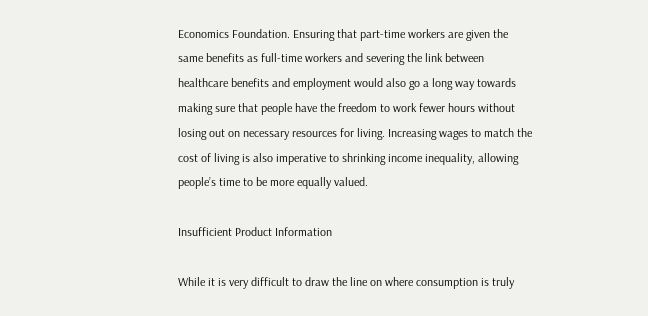Economics Foundation. Ensuring that part-time workers are given the same benefits as full-time workers and severing the link between healthcare benefits and employment would also go a long way towards making sure that people have the freedom to work fewer hours without losing out on necessary resources for living. Increasing wages to match the cost of living is also imperative to shrinking income inequality, allowing people’s time to be more equally valued.

Insufficient Product Information

While it is very difficult to draw the line on where consumption is truly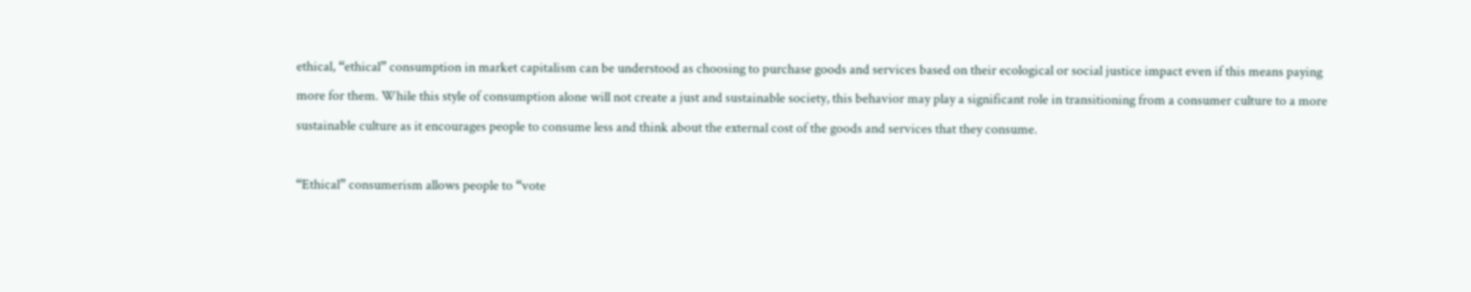ethical, “ethical” consumption in market capitalism can be understood as choosing to purchase goods and services based on their ecological or social justice impact even if this means paying more for them. While this style of consumption alone will not create a just and sustainable society, this behavior may play a significant role in transitioning from a consumer culture to a more sustainable culture as it encourages people to consume less and think about the external cost of the goods and services that they consume.

“Ethical” consumerism allows people to “vote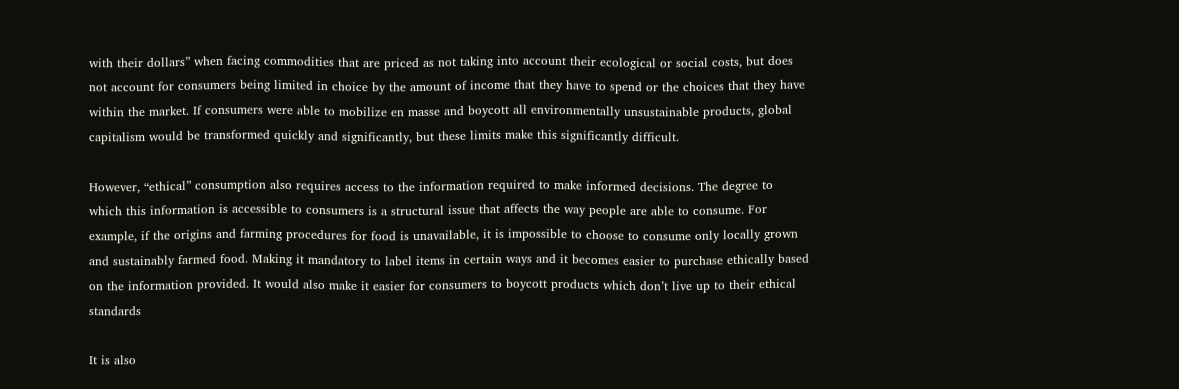with their dollars” when facing commodities that are priced as not taking into account their ecological or social costs, but does not account for consumers being limited in choice by the amount of income that they have to spend or the choices that they have within the market. If consumers were able to mobilize en masse and boycott all environmentally unsustainable products, global capitalism would be transformed quickly and significantly, but these limits make this significantly difficult.

However, “ethical” consumption also requires access to the information required to make informed decisions. The degree to which this information is accessible to consumers is a structural issue that affects the way people are able to consume. For example, if the origins and farming procedures for food is unavailable, it is impossible to choose to consume only locally grown and sustainably farmed food. Making it mandatory to label items in certain ways and it becomes easier to purchase ethically based on the information provided. It would also make it easier for consumers to boycott products which don’t live up to their ethical standards

It is also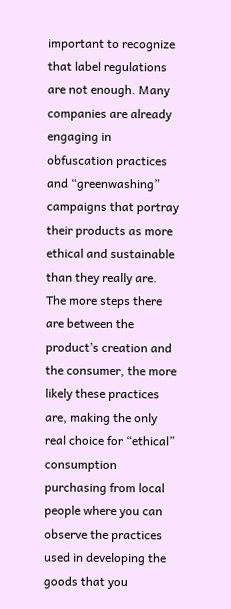important to recognize that label regulations are not enough. Many companies are already engaging in obfuscation practices and “greenwashing” campaigns that portray their products as more ethical and sustainable than they really are. The more steps there are between the product’s creation and the consumer, the more likely these practices are, making the only real choice for “ethical” consumption purchasing from local people where you can observe the practices used in developing the goods that you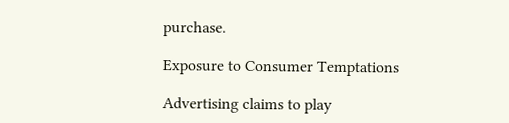purchase.

Exposure to Consumer Temptations

Advertising claims to play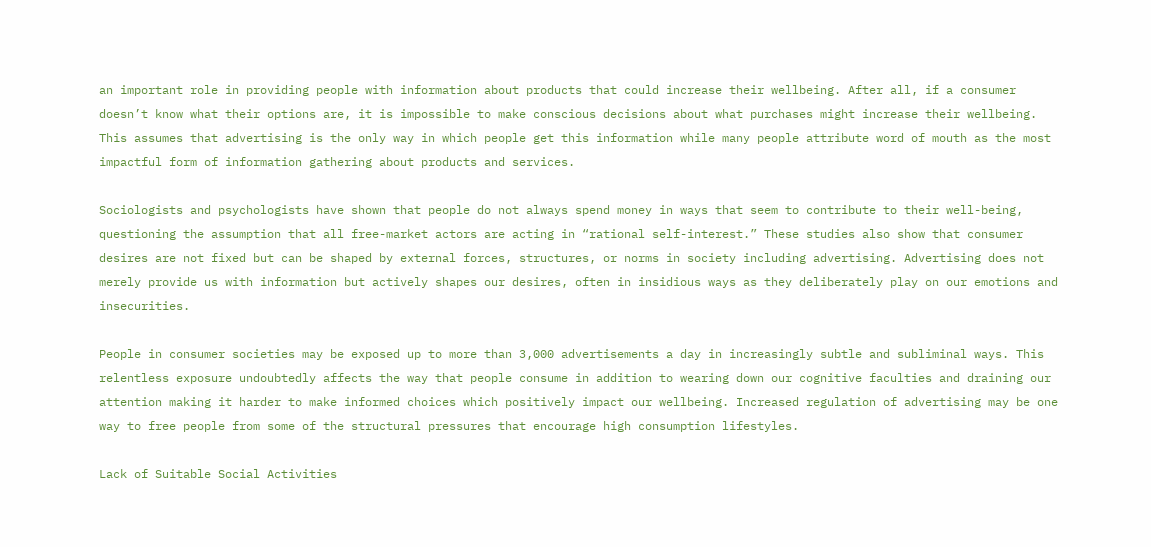an important role in providing people with information about products that could increase their wellbeing. After all, if a consumer doesn’t know what their options are, it is impossible to make conscious decisions about what purchases might increase their wellbeing. This assumes that advertising is the only way in which people get this information while many people attribute word of mouth as the most impactful form of information gathering about products and services.

Sociologists and psychologists have shown that people do not always spend money in ways that seem to contribute to their well-being, questioning the assumption that all free-market actors are acting in “rational self-interest.” These studies also show that consumer desires are not fixed but can be shaped by external forces, structures, or norms in society including advertising. Advertising does not merely provide us with information but actively shapes our desires, often in insidious ways as they deliberately play on our emotions and insecurities.

People in consumer societies may be exposed up to more than 3,000 advertisements a day in increasingly subtle and subliminal ways. This relentless exposure undoubtedly affects the way that people consume in addition to wearing down our cognitive faculties and draining our attention making it harder to make informed choices which positively impact our wellbeing. Increased regulation of advertising may be one way to free people from some of the structural pressures that encourage high consumption lifestyles.

Lack of Suitable Social Activities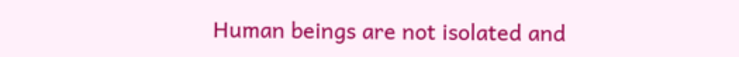Human beings are not isolated and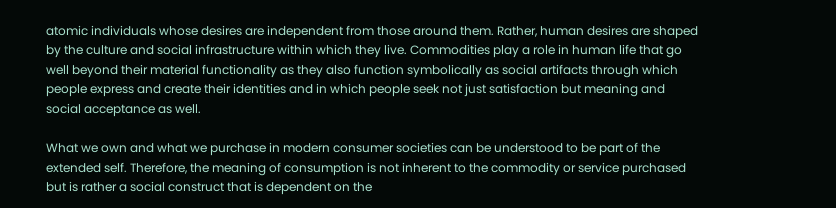atomic individuals whose desires are independent from those around them. Rather, human desires are shaped by the culture and social infrastructure within which they live. Commodities play a role in human life that go well beyond their material functionality as they also function symbolically as social artifacts through which people express and create their identities and in which people seek not just satisfaction but meaning and social acceptance as well.

What we own and what we purchase in modern consumer societies can be understood to be part of the extended self. Therefore, the meaning of consumption is not inherent to the commodity or service purchased but is rather a social construct that is dependent on the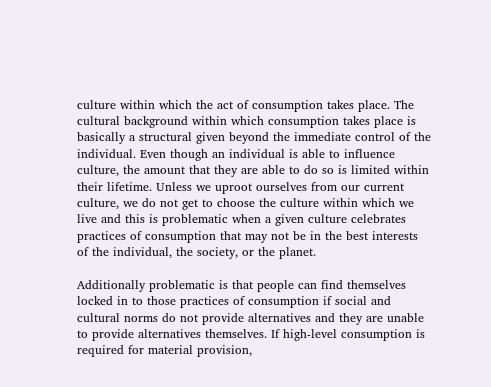culture within which the act of consumption takes place. The cultural background within which consumption takes place is basically a structural given beyond the immediate control of the individual. Even though an individual is able to influence culture, the amount that they are able to do so is limited within their lifetime. Unless we uproot ourselves from our current culture, we do not get to choose the culture within which we live and this is problematic when a given culture celebrates practices of consumption that may not be in the best interests of the individual, the society, or the planet.

Additionally problematic is that people can find themselves locked in to those practices of consumption if social and cultural norms do not provide alternatives and they are unable to provide alternatives themselves. If high-level consumption is required for material provision,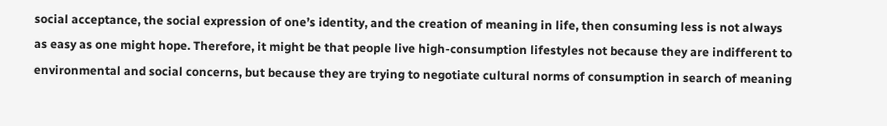social acceptance, the social expression of one’s identity, and the creation of meaning in life, then consuming less is not always as easy as one might hope. Therefore, it might be that people live high-consumption lifestyles not because they are indifferent to environmental and social concerns, but because they are trying to negotiate cultural norms of consumption in search of meaning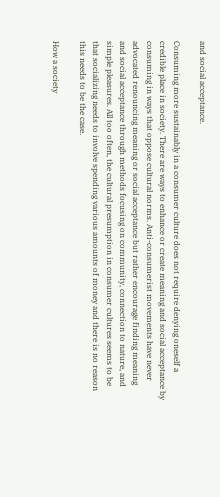and social acceptance.

Consuming more sustainably in a consumer culture does not require denying oneself a credible place in society. There are ways to enhance or create meaning and social acceptance by consuming in ways that oppose cultural norms. Anti-consumerist movements have never advocated renouncing meaning or social acceptance but rather encourage finding meaning and social acceptance through methods focusing on community, connection to nature, and simple pleasures. All too often, the cultural presumption in consumer cultures seems to be that socializing needs to involve spending various amounts of money and there is no reason this needs to be the case.

How a society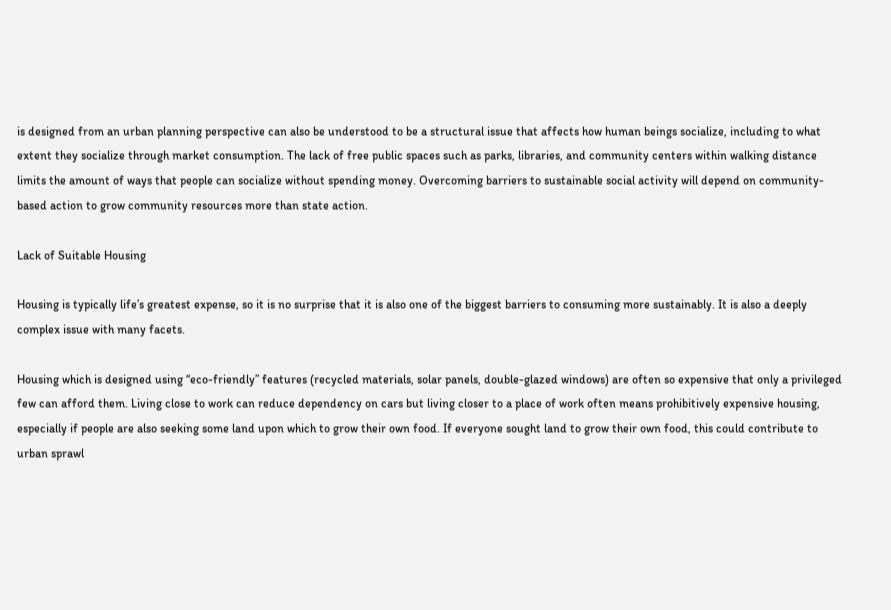is designed from an urban planning perspective can also be understood to be a structural issue that affects how human beings socialize, including to what extent they socialize through market consumption. The lack of free public spaces such as parks, libraries, and community centers within walking distance limits the amount of ways that people can socialize without spending money. Overcoming barriers to sustainable social activity will depend on community-based action to grow community resources more than state action.

Lack of Suitable Housing

Housing is typically life’s greatest expense, so it is no surprise that it is also one of the biggest barriers to consuming more sustainably. It is also a deeply complex issue with many facets.

Housing which is designed using “eco-friendly” features (recycled materials, solar panels, double-glazed windows) are often so expensive that only a privileged few can afford them. Living close to work can reduce dependency on cars but living closer to a place of work often means prohibitively expensive housing, especially if people are also seeking some land upon which to grow their own food. If everyone sought land to grow their own food, this could contribute to urban sprawl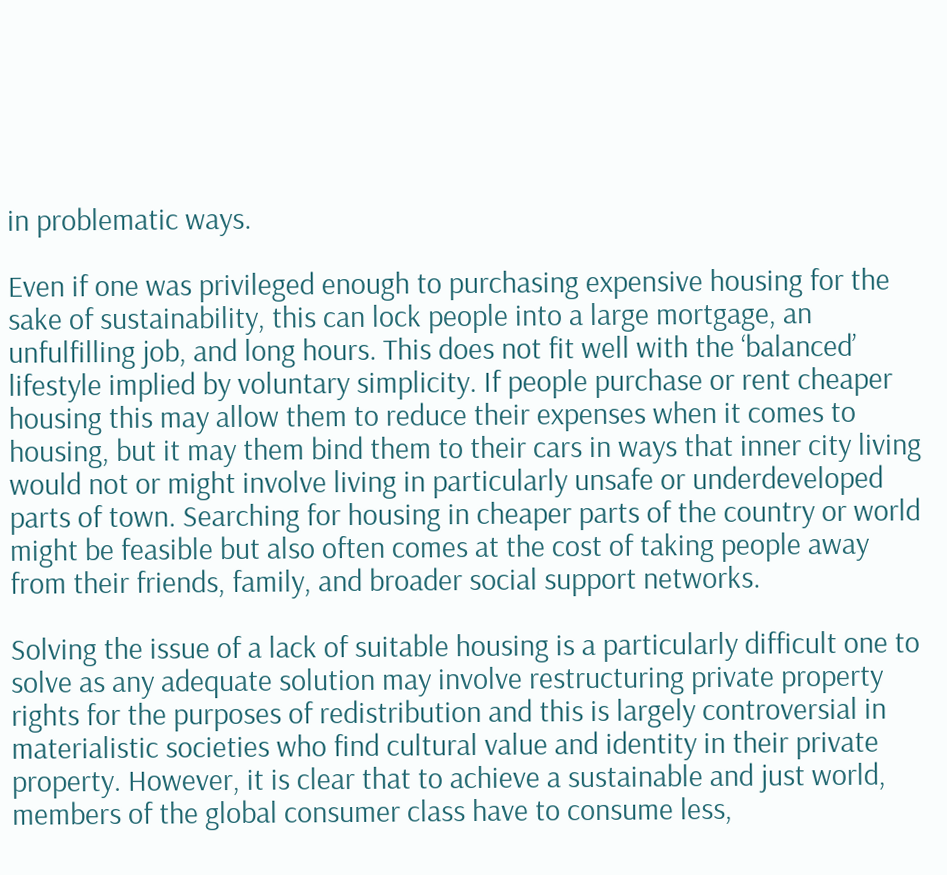in problematic ways.

Even if one was privileged enough to purchasing expensive housing for the sake of sustainability, this can lock people into a large mortgage, an unfulfilling job, and long hours. This does not fit well with the ‘balanced’ lifestyle implied by voluntary simplicity. If people purchase or rent cheaper housing this may allow them to reduce their expenses when it comes to housing, but it may them bind them to their cars in ways that inner city living would not or might involve living in particularly unsafe or underdeveloped parts of town. Searching for housing in cheaper parts of the country or world might be feasible but also often comes at the cost of taking people away from their friends, family, and broader social support networks.

Solving the issue of a lack of suitable housing is a particularly difficult one to solve as any adequate solution may involve restructuring private property rights for the purposes of redistribution and this is largely controversial in materialistic societies who find cultural value and identity in their private property. However, it is clear that to achieve a sustainable and just world, members of the global consumer class have to consume less,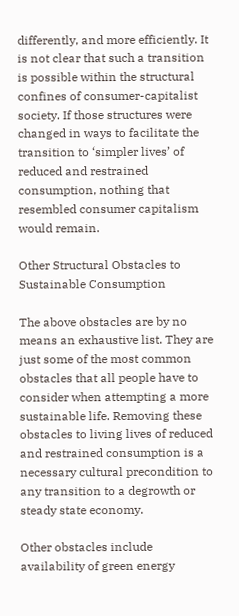differently, and more efficiently. It is not clear that such a transition is possible within the structural confines of consumer-capitalist society. If those structures were changed in ways to facilitate the transition to ‘simpler lives’ of reduced and restrained consumption, nothing that resembled consumer capitalism would remain.

Other Structural Obstacles to Sustainable Consumption

The above obstacles are by no means an exhaustive list. They are just some of the most common obstacles that all people have to consider when attempting a more sustainable life. Removing these obstacles to living lives of reduced and restrained consumption is a necessary cultural precondition to any transition to a degrowth or steady state economy.

Other obstacles include availability of green energy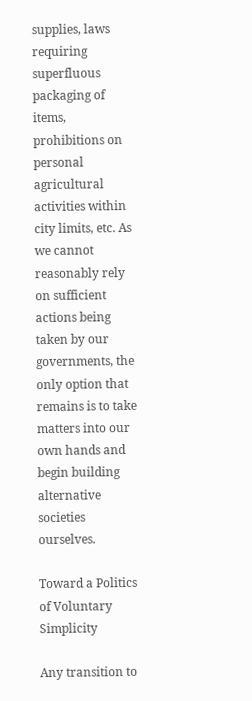supplies, laws requiring superfluous packaging of items, prohibitions on personal agricultural activities within city limits, etc. As we cannot reasonably rely on sufficient actions being taken by our governments, the only option that remains is to take matters into our own hands and begin building alternative societies ourselves.

Toward a Politics of Voluntary Simplicity

Any transition to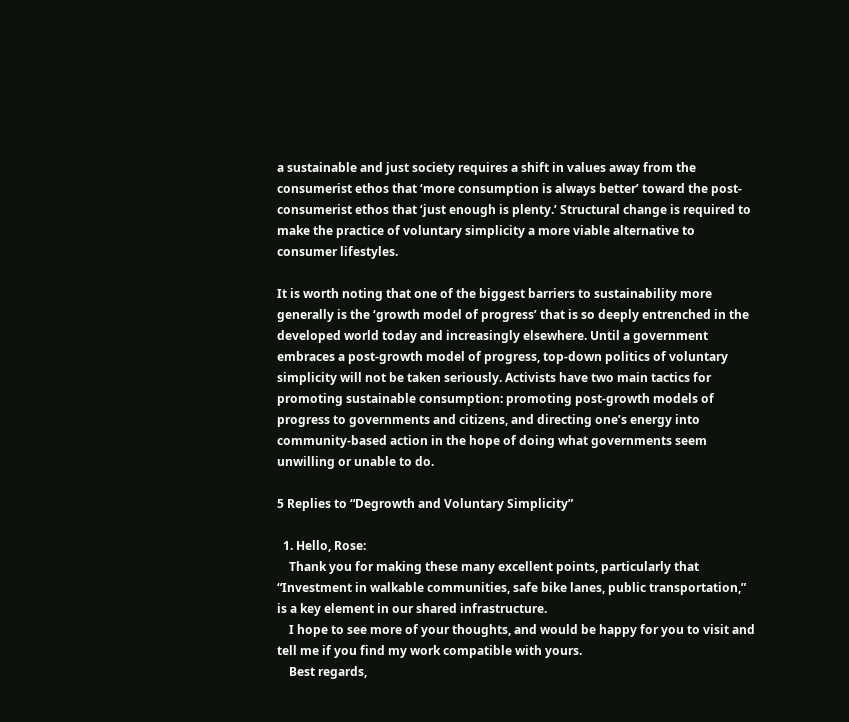a sustainable and just society requires a shift in values away from the consumerist ethos that ‘more consumption is always better’ toward the post-consumerist ethos that ‘just enough is plenty.’ Structural change is required to make the practice of voluntary simplicity a more viable alternative to consumer lifestyles.

It is worth noting that one of the biggest barriers to sustainability more generally is the ‘growth model of progress’ that is so deeply entrenched in the developed world today and increasingly elsewhere. Until a government embraces a post-growth model of progress, top-down politics of voluntary simplicity will not be taken seriously. Activists have two main tactics for promoting sustainable consumption: promoting post-growth models of progress to governments and citizens, and directing one’s energy into community-based action in the hope of doing what governments seem unwilling or unable to do.

5 Replies to “Degrowth and Voluntary Simplicity”

  1. Hello, Rose:
    Thank you for making these many excellent points, particularly that “Investment in walkable communities, safe bike lanes, public transportation,” is a key element in our shared infrastructure.
    I hope to see more of your thoughts, and would be happy for you to visit and tell me if you find my work compatible with yours.
    Best regards,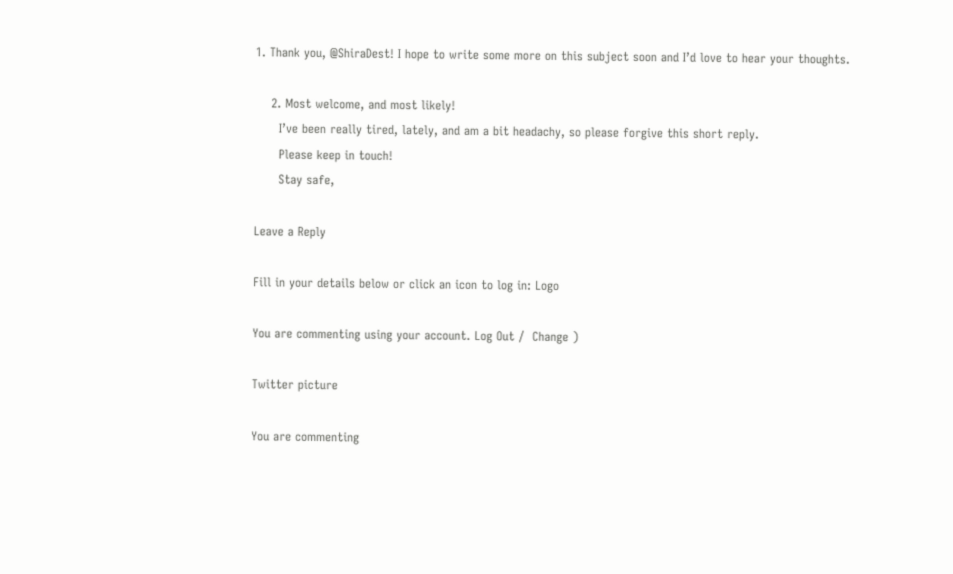1. Thank you, @ShiraDest! I hope to write some more on this subject soon and I’d love to hear your thoughts.

    2. Most welcome, and most likely!
      I’ve been really tired, lately, and am a bit headachy, so please forgive this short reply.
      Please keep in touch!
      Stay safe,

Leave a Reply

Fill in your details below or click an icon to log in: Logo

You are commenting using your account. Log Out /  Change )

Twitter picture

You are commenting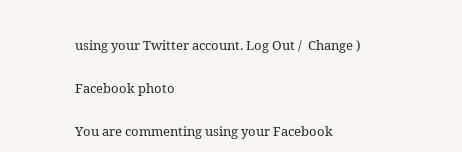using your Twitter account. Log Out /  Change )

Facebook photo

You are commenting using your Facebook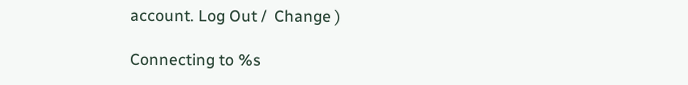account. Log Out /  Change )

Connecting to %s